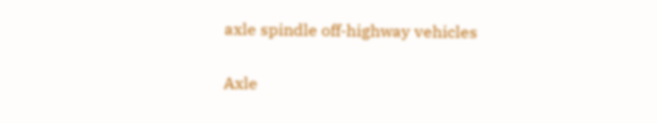axle spindle off-highway vehicles

Axle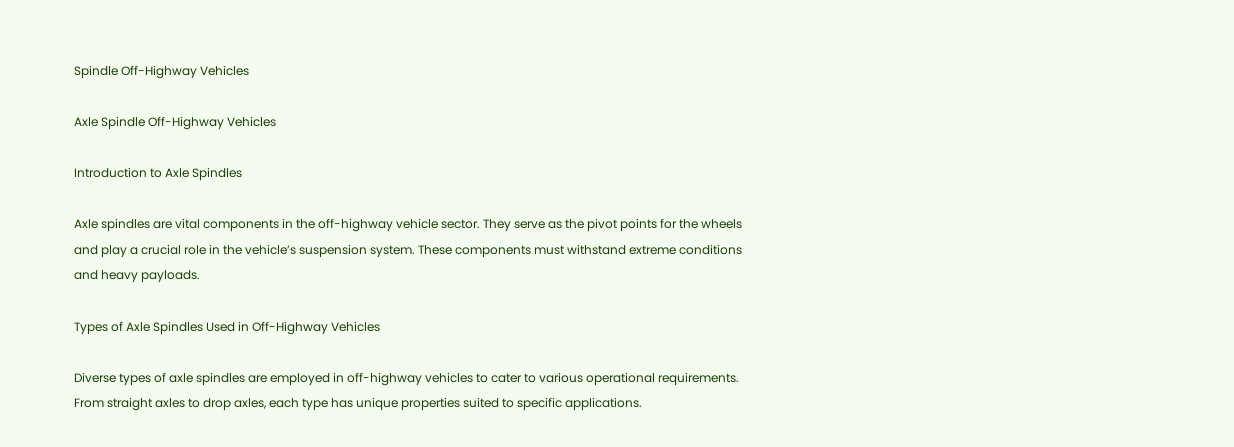Spindle Off-Highway Vehicles

Axle Spindle Off-Highway Vehicles

Introduction to Axle Spindles

Axle spindles are vital components in the off-highway vehicle sector. They serve as the pivot points for the wheels and play a crucial role in the vehicle’s suspension system. These components must withstand extreme conditions and heavy payloads.

Types of Axle Spindles Used in Off-Highway Vehicles

Diverse types of axle spindles are employed in off-highway vehicles to cater to various operational requirements. From straight axles to drop axles, each type has unique properties suited to specific applications.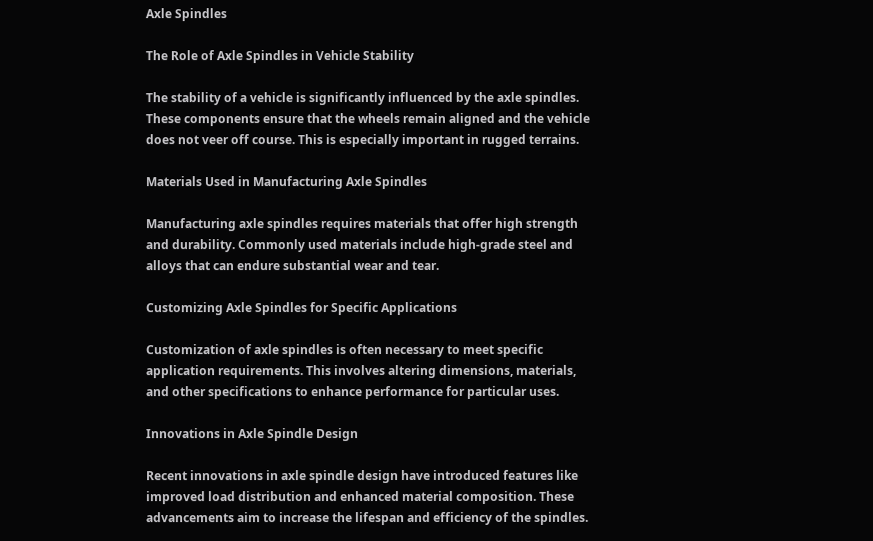Axle Spindles

The Role of Axle Spindles in Vehicle Stability

The stability of a vehicle is significantly influenced by the axle spindles. These components ensure that the wheels remain aligned and the vehicle does not veer off course. This is especially important in rugged terrains.

Materials Used in Manufacturing Axle Spindles

Manufacturing axle spindles requires materials that offer high strength and durability. Commonly used materials include high-grade steel and alloys that can endure substantial wear and tear.

Customizing Axle Spindles for Specific Applications

Customization of axle spindles is often necessary to meet specific application requirements. This involves altering dimensions, materials, and other specifications to enhance performance for particular uses.

Innovations in Axle Spindle Design

Recent innovations in axle spindle design have introduced features like improved load distribution and enhanced material composition. These advancements aim to increase the lifespan and efficiency of the spindles.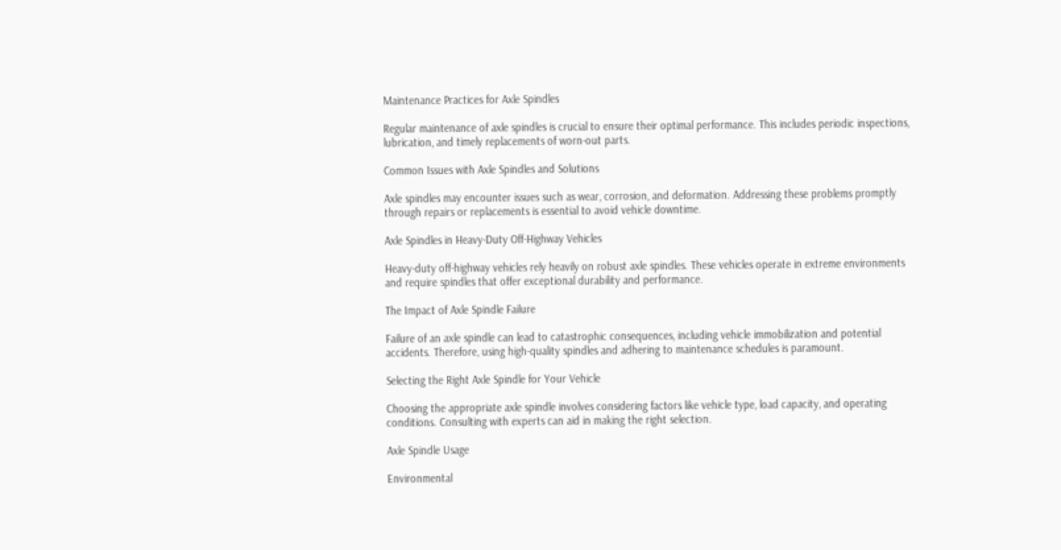Maintenance Practices for Axle Spindles

Regular maintenance of axle spindles is crucial to ensure their optimal performance. This includes periodic inspections, lubrication, and timely replacements of worn-out parts.

Common Issues with Axle Spindles and Solutions

Axle spindles may encounter issues such as wear, corrosion, and deformation. Addressing these problems promptly through repairs or replacements is essential to avoid vehicle downtime.

Axle Spindles in Heavy-Duty Off-Highway Vehicles

Heavy-duty off-highway vehicles rely heavily on robust axle spindles. These vehicles operate in extreme environments and require spindles that offer exceptional durability and performance.

The Impact of Axle Spindle Failure

Failure of an axle spindle can lead to catastrophic consequences, including vehicle immobilization and potential accidents. Therefore, using high-quality spindles and adhering to maintenance schedules is paramount.

Selecting the Right Axle Spindle for Your Vehicle

Choosing the appropriate axle spindle involves considering factors like vehicle type, load capacity, and operating conditions. Consulting with experts can aid in making the right selection.

Axle Spindle Usage

Environmental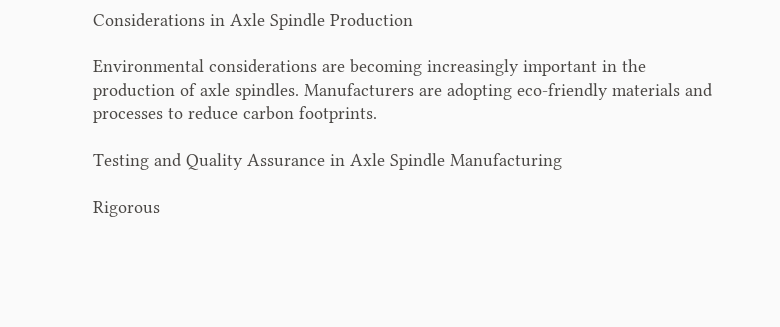Considerations in Axle Spindle Production

Environmental considerations are becoming increasingly important in the production of axle spindles. Manufacturers are adopting eco-friendly materials and processes to reduce carbon footprints.

Testing and Quality Assurance in Axle Spindle Manufacturing

Rigorous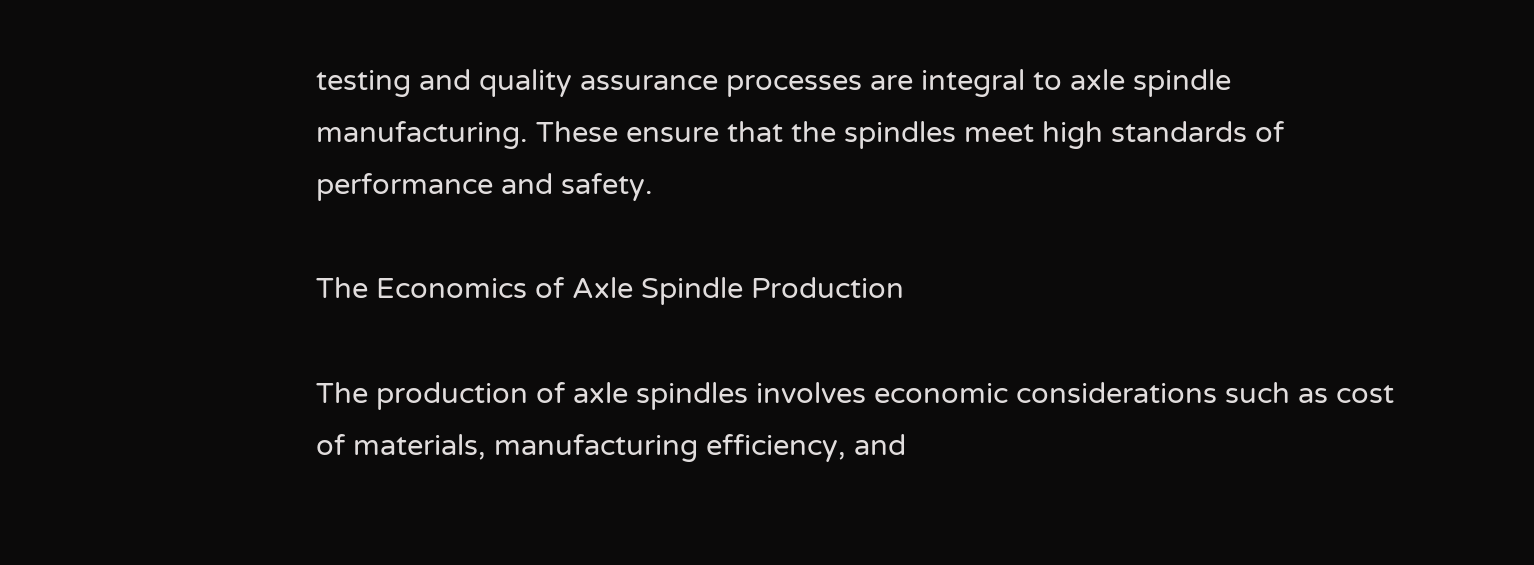testing and quality assurance processes are integral to axle spindle manufacturing. These ensure that the spindles meet high standards of performance and safety.

The Economics of Axle Spindle Production

The production of axle spindles involves economic considerations such as cost of materials, manufacturing efficiency, and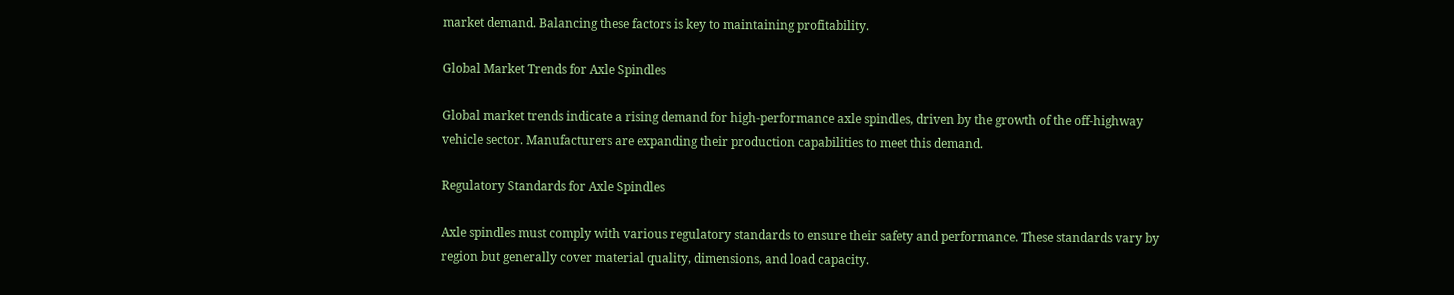market demand. Balancing these factors is key to maintaining profitability.

Global Market Trends for Axle Spindles

Global market trends indicate a rising demand for high-performance axle spindles, driven by the growth of the off-highway vehicle sector. Manufacturers are expanding their production capabilities to meet this demand.

Regulatory Standards for Axle Spindles

Axle spindles must comply with various regulatory standards to ensure their safety and performance. These standards vary by region but generally cover material quality, dimensions, and load capacity.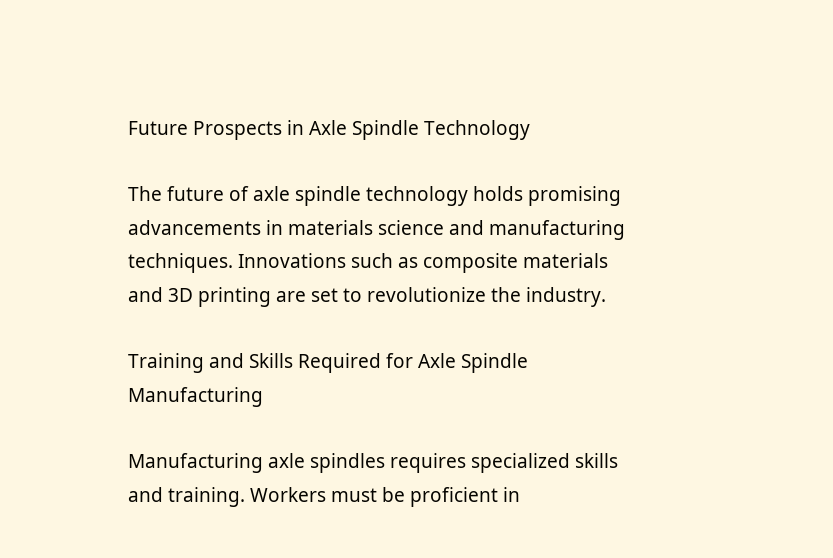Future Prospects in Axle Spindle Technology

The future of axle spindle technology holds promising advancements in materials science and manufacturing techniques. Innovations such as composite materials and 3D printing are set to revolutionize the industry.

Training and Skills Required for Axle Spindle Manufacturing

Manufacturing axle spindles requires specialized skills and training. Workers must be proficient in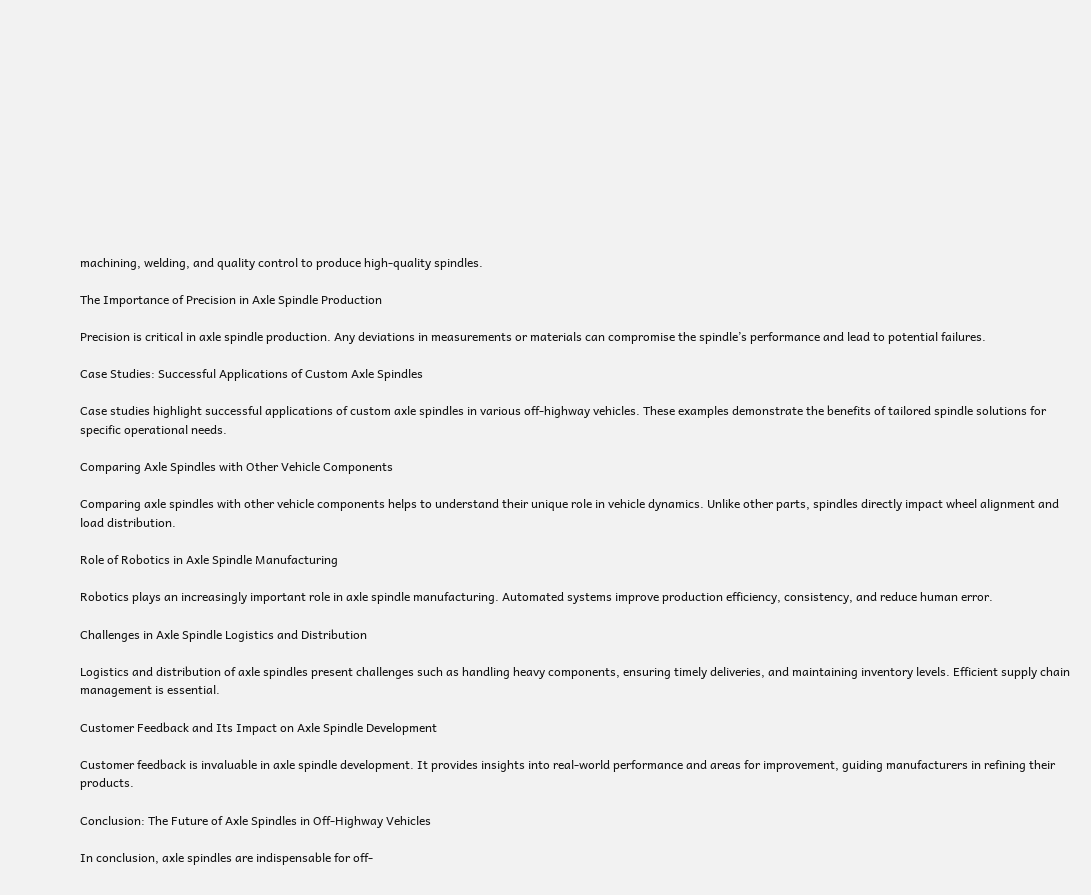machining, welding, and quality control to produce high-quality spindles.

The Importance of Precision in Axle Spindle Production

Precision is critical in axle spindle production. Any deviations in measurements or materials can compromise the spindle’s performance and lead to potential failures.

Case Studies: Successful Applications of Custom Axle Spindles

Case studies highlight successful applications of custom axle spindles in various off-highway vehicles. These examples demonstrate the benefits of tailored spindle solutions for specific operational needs.

Comparing Axle Spindles with Other Vehicle Components

Comparing axle spindles with other vehicle components helps to understand their unique role in vehicle dynamics. Unlike other parts, spindles directly impact wheel alignment and load distribution.

Role of Robotics in Axle Spindle Manufacturing

Robotics plays an increasingly important role in axle spindle manufacturing. Automated systems improve production efficiency, consistency, and reduce human error.

Challenges in Axle Spindle Logistics and Distribution

Logistics and distribution of axle spindles present challenges such as handling heavy components, ensuring timely deliveries, and maintaining inventory levels. Efficient supply chain management is essential.

Customer Feedback and Its Impact on Axle Spindle Development

Customer feedback is invaluable in axle spindle development. It provides insights into real-world performance and areas for improvement, guiding manufacturers in refining their products.

Conclusion: The Future of Axle Spindles in Off-Highway Vehicles

In conclusion, axle spindles are indispensable for off-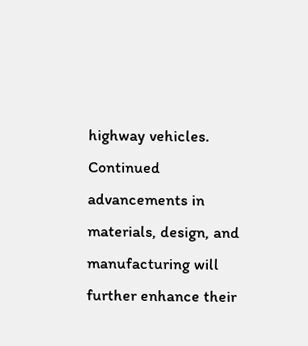highway vehicles. Continued advancements in materials, design, and manufacturing will further enhance their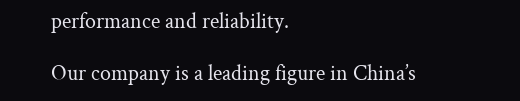performance and reliability.

Our company is a leading figure in China’s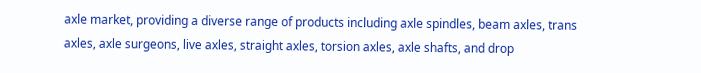axle market, providing a diverse range of products including axle spindles, beam axles, trans axles, axle surgeons, live axles, straight axles, torsion axles, axle shafts, and drop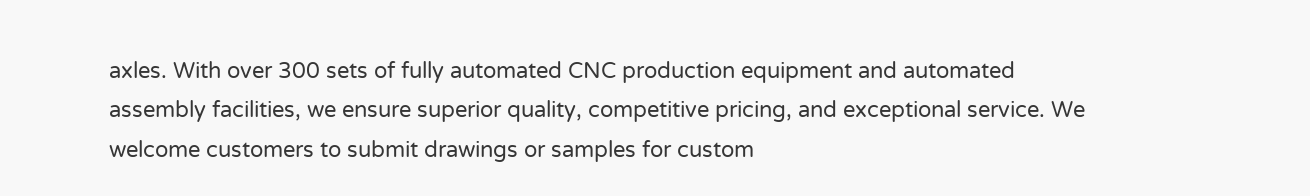axles. With over 300 sets of fully automated CNC production equipment and automated assembly facilities, we ensure superior quality, competitive pricing, and exceptional service. We welcome customers to submit drawings or samples for custom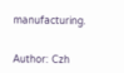manufacturing.


Author: Czh